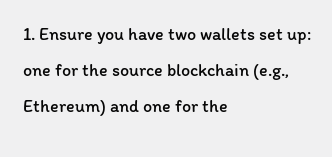1. Ensure you have two wallets set up: one for the source blockchain (e.g., Ethereum) and one for the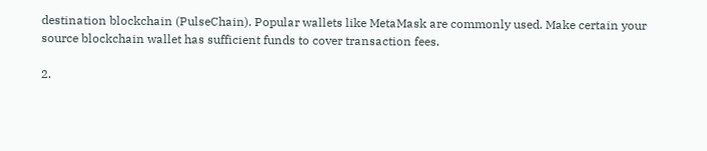destination blockchain (PulseChain). Popular wallets like MetaMask are commonly used. Make certain your source blockchain wallet has sufficient funds to cover transaction fees.

2.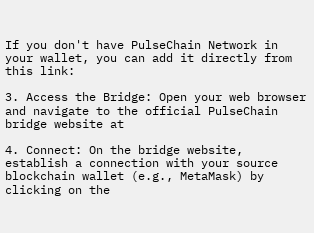If you don't have PulseChain Network in your wallet, you can add it directly from this link:

3. Access the Bridge: Open your web browser and navigate to the official PulseChain bridge website at

4. Connect: On the bridge website, establish a connection with your source blockchain wallet (e.g., MetaMask) by clicking on the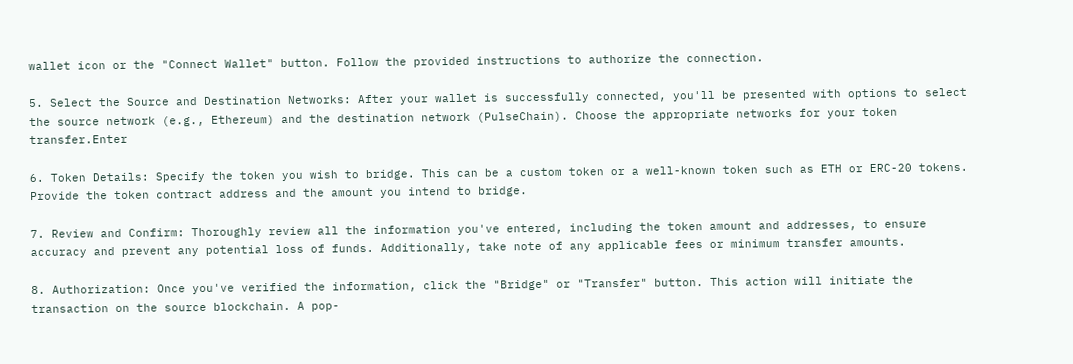wallet icon or the "Connect Wallet" button. Follow the provided instructions to authorize the connection.

5. Select the Source and Destination Networks: After your wallet is successfully connected, you'll be presented with options to select the source network (e.g., Ethereum) and the destination network (PulseChain). Choose the appropriate networks for your token transfer.Enter

6. Token Details: Specify the token you wish to bridge. This can be a custom token or a well-known token such as ETH or ERC-20 tokens. Provide the token contract address and the amount you intend to bridge.

7. Review and Confirm: Thoroughly review all the information you've entered, including the token amount and addresses, to ensure accuracy and prevent any potential loss of funds. Additionally, take note of any applicable fees or minimum transfer amounts.

8. Authorization: Once you've verified the information, click the "Bridge" or "Transfer" button. This action will initiate the transaction on the source blockchain. A pop-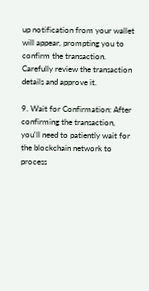up notification from your wallet will appear, prompting you to confirm the transaction. Carefully review the transaction details and approve it.

9. Wait for Confirmation: After confirming the transaction, you'll need to patiently wait for the blockchain network to process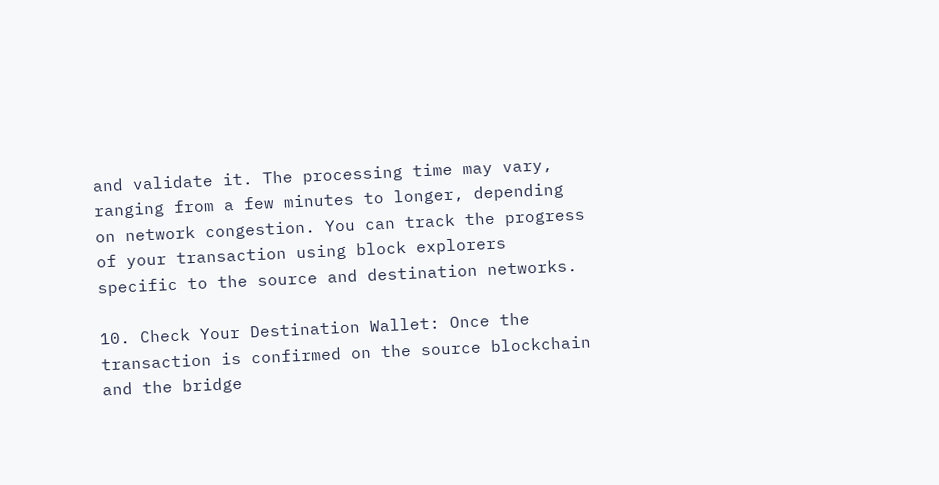and validate it. The processing time may vary, ranging from a few minutes to longer, depending on network congestion. You can track the progress of your transaction using block explorers specific to the source and destination networks.

10. Check Your Destination Wallet: Once the transaction is confirmed on the source blockchain and the bridge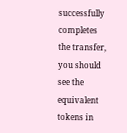successfully completes the transfer, you should see the equivalent tokens in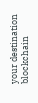your destination blockchain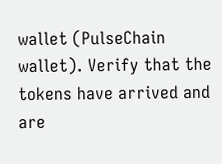wallet (PulseChain wallet). Verify that the tokens have arrived and are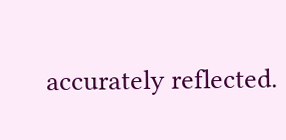accurately reflected.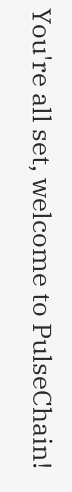You're all set, welcome to PulseChain!